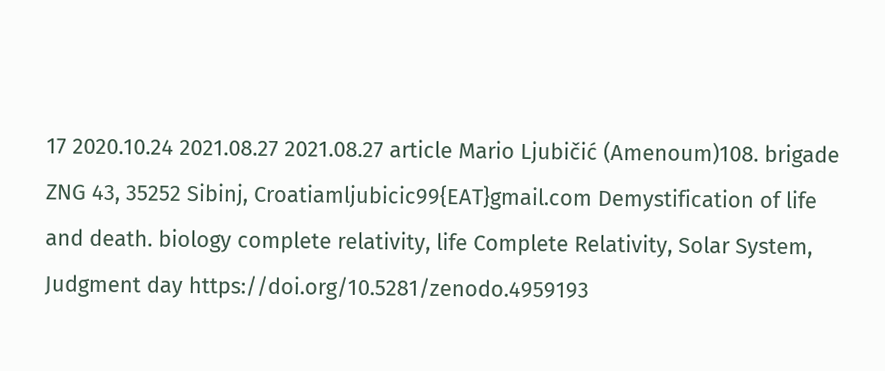17 2020.10.24 2021.08.27 2021.08.27 article Mario Ljubičić (Amenoum)108. brigade ZNG 43, 35252 Sibinj, Croatiamljubicic99{EAT}gmail.com Demystification of life and death. biology complete relativity, life Complete Relativity, Solar System, Judgment day https://doi.org/10.5281/zenodo.4959193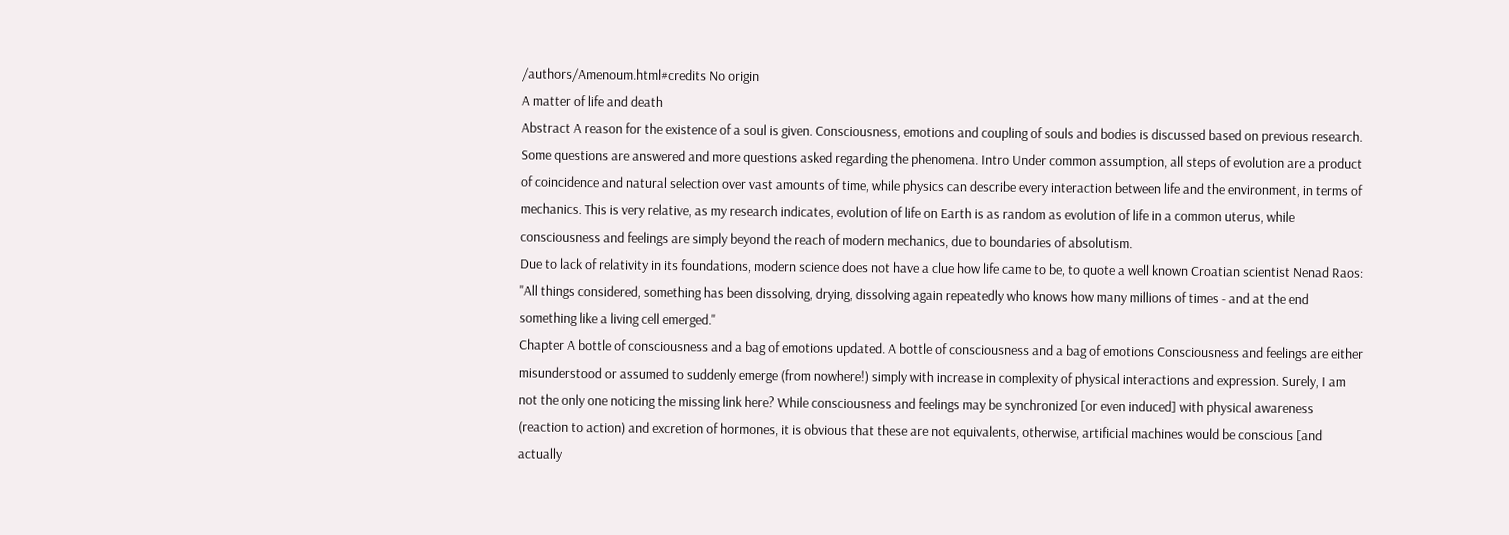/authors/Amenoum.html#credits No origin
A matter of life and death
Abstract A reason for the existence of a soul is given. Consciousness, emotions and coupling of souls and bodies is discussed based on previous research. Some questions are answered and more questions asked regarding the phenomena. Intro Under common assumption, all steps of evolution are a product of coincidence and natural selection over vast amounts of time, while physics can describe every interaction between life and the environment, in terms of mechanics. This is very relative, as my research indicates, evolution of life on Earth is as random as evolution of life in a common uterus, while consciousness and feelings are simply beyond the reach of modern mechanics, due to boundaries of absolutism.
Due to lack of relativity in its foundations, modern science does not have a clue how life came to be, to quote a well known Croatian scientist Nenad Raos: "All things considered, something has been dissolving, drying, dissolving again repeatedly who knows how many millions of times - and at the end something like a living cell emerged."
Chapter A bottle of consciousness and a bag of emotions updated. A bottle of consciousness and a bag of emotions Consciousness and feelings are either misunderstood or assumed to suddenly emerge (from nowhere!) simply with increase in complexity of physical interactions and expression. Surely, I am not the only one noticing the missing link here? While consciousness and feelings may be synchronized [or even induced] with physical awareness (reaction to action) and excretion of hormones, it is obvious that these are not equivalents, otherwise, artificial machines would be conscious [and actually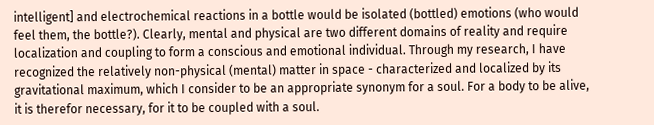intelligent] and electrochemical reactions in a bottle would be isolated (bottled) emotions (who would feel them, the bottle?). Clearly, mental and physical are two different domains of reality and require localization and coupling to form a conscious and emotional individual. Through my research, I have recognized the relatively non-physical (mental) matter in space - characterized and localized by its gravitational maximum, which I consider to be an appropriate synonym for a soul. For a body to be alive, it is therefor necessary, for it to be coupled with a soul.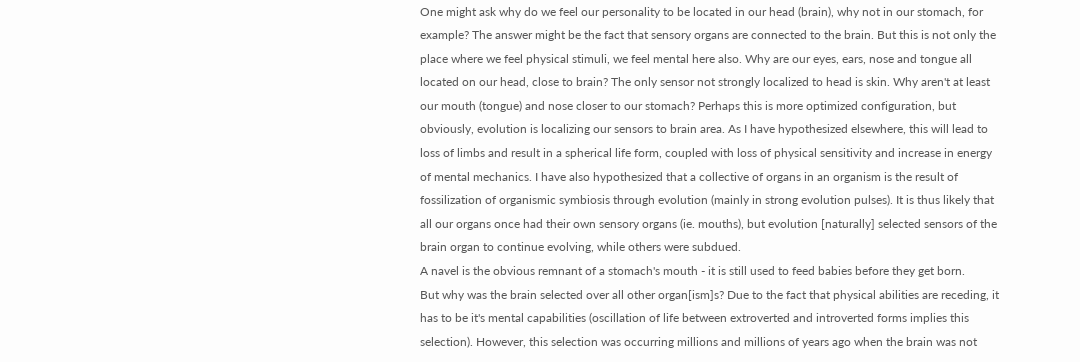One might ask why do we feel our personality to be located in our head (brain), why not in our stomach, for example? The answer might be the fact that sensory organs are connected to the brain. But this is not only the place where we feel physical stimuli, we feel mental here also. Why are our eyes, ears, nose and tongue all located on our head, close to brain? The only sensor not strongly localized to head is skin. Why aren't at least our mouth (tongue) and nose closer to our stomach? Perhaps this is more optimized configuration, but obviously, evolution is localizing our sensors to brain area. As I have hypothesized elsewhere, this will lead to loss of limbs and result in a spherical life form, coupled with loss of physical sensitivity and increase in energy of mental mechanics. I have also hypothesized that a collective of organs in an organism is the result of fossilization of organismic symbiosis through evolution (mainly in strong evolution pulses). It is thus likely that all our organs once had their own sensory organs (ie. mouths), but evolution [naturally] selected sensors of the brain organ to continue evolving, while others were subdued.
A navel is the obvious remnant of a stomach's mouth - it is still used to feed babies before they get born.
But why was the brain selected over all other organ[ism]s? Due to the fact that physical abilities are receding, it has to be it's mental capabilities (oscillation of life between extroverted and introverted forms implies this selection). However, this selection was occurring millions and millions of years ago when the brain was not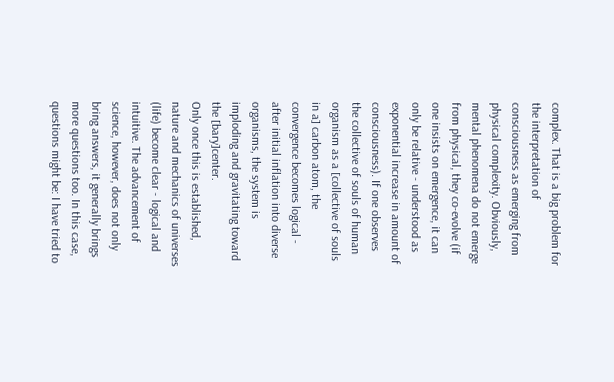complex. That is a big problem for the interpretation of consciousness as emerging from physical complexity. Obviously, mental phenomena do not emerge from physical, they co-evolve (if one insists on emergence, it can only be relative - understood as exponential increase in amount of consciousness). If one observes the collective of souls of human organism as a [collective of souls in a] carbon atom, the convergence becomes logical - after initial inflation into diverse organisms, the system is imploding and gravitating toward the [bary]center.
Only once this is established, nature and mechanics of universes (life) become clear - logical and intuitive. The advancement of science, however, does not only bring answers, it generally brings more questions too. In this case, questions might be: I have tried to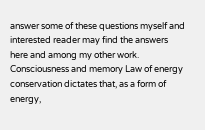answer some of these questions myself and interested reader may find the answers here and among my other work. Consciousness and memory Law of energy conservation dictates that, as a form of energy,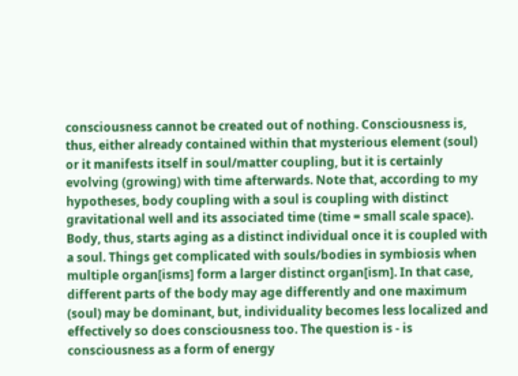consciousness cannot be created out of nothing. Consciousness is, thus, either already contained within that mysterious element (soul) or it manifests itself in soul/matter coupling, but it is certainly evolving (growing) with time afterwards. Note that, according to my hypotheses, body coupling with a soul is coupling with distinct gravitational well and its associated time (time = small scale space). Body, thus, starts aging as a distinct individual once it is coupled with a soul. Things get complicated with souls/bodies in symbiosis when multiple organ[isms] form a larger distinct organ[ism]. In that case, different parts of the body may age differently and one maximum (soul) may be dominant, but, individuality becomes less localized and effectively so does consciousness too. The question is - is consciousness as a form of energy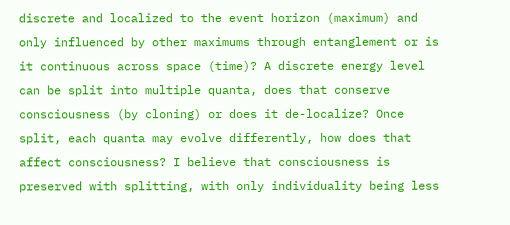discrete and localized to the event horizon (maximum) and only influenced by other maximums through entanglement or is it continuous across space (time)? A discrete energy level can be split into multiple quanta, does that conserve consciousness (by cloning) or does it de-localize? Once split, each quanta may evolve differently, how does that affect consciousness? I believe that consciousness is preserved with splitting, with only individuality being less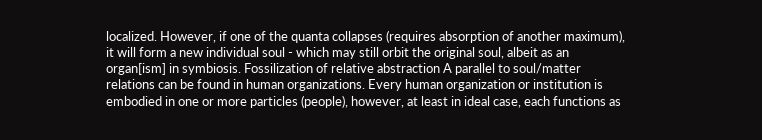localized. However, if one of the quanta collapses (requires absorption of another maximum), it will form a new individual soul - which may still orbit the original soul, albeit as an organ[ism] in symbiosis. Fossilization of relative abstraction A parallel to soul/matter relations can be found in human organizations. Every human organization or institution is embodied in one or more particles (people), however, at least in ideal case, each functions as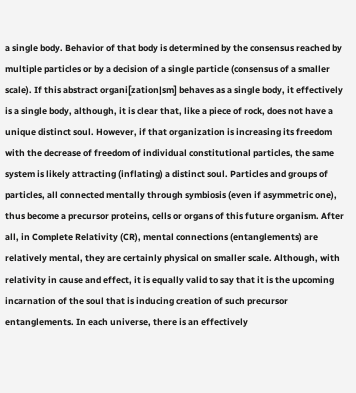a single body. Behavior of that body is determined by the consensus reached by multiple particles or by a decision of a single particle (consensus of a smaller scale). If this abstract organi[zation|sm] behaves as a single body, it effectively is a single body, although, it is clear that, like a piece of rock, does not have a unique distinct soul. However, if that organization is increasing its freedom with the decrease of freedom of individual constitutional particles, the same system is likely attracting (inflating) a distinct soul. Particles and groups of particles, all connected mentally through symbiosis (even if asymmetric one), thus become a precursor proteins, cells or organs of this future organism. After all, in Complete Relativity (CR), mental connections (entanglements) are relatively mental, they are certainly physical on smaller scale. Although, with relativity in cause and effect, it is equally valid to say that it is the upcoming incarnation of the soul that is inducing creation of such precursor entanglements. In each universe, there is an effectively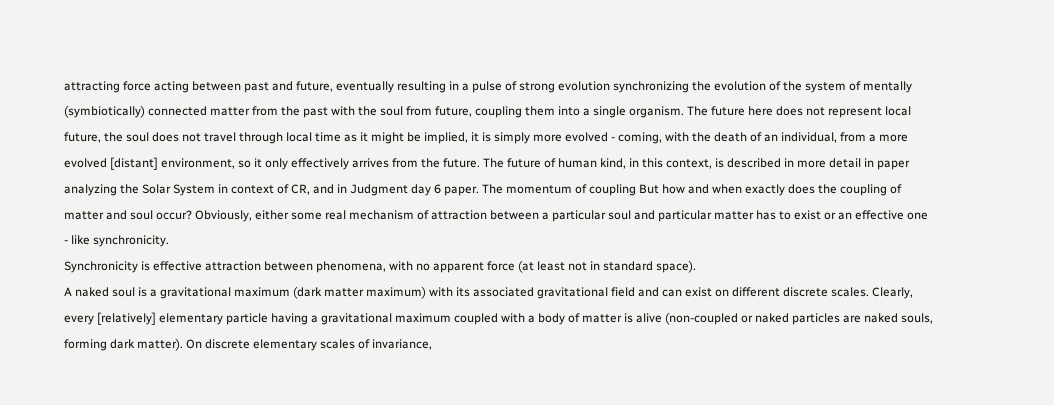attracting force acting between past and future, eventually resulting in a pulse of strong evolution synchronizing the evolution of the system of mentally (symbiotically) connected matter from the past with the soul from future, coupling them into a single organism. The future here does not represent local future, the soul does not travel through local time as it might be implied, it is simply more evolved - coming, with the death of an individual, from a more evolved [distant] environment, so it only effectively arrives from the future. The future of human kind, in this context, is described in more detail in paper analyzing the Solar System in context of CR, and in Judgment day 6 paper. The momentum of coupling But how and when exactly does the coupling of matter and soul occur? Obviously, either some real mechanism of attraction between a particular soul and particular matter has to exist or an effective one - like synchronicity.
Synchronicity is effective attraction between phenomena, with no apparent force (at least not in standard space).
A naked soul is a gravitational maximum (dark matter maximum) with its associated gravitational field and can exist on different discrete scales. Clearly, every [relatively] elementary particle having a gravitational maximum coupled with a body of matter is alive (non-coupled or naked particles are naked souls, forming dark matter). On discrete elementary scales of invariance,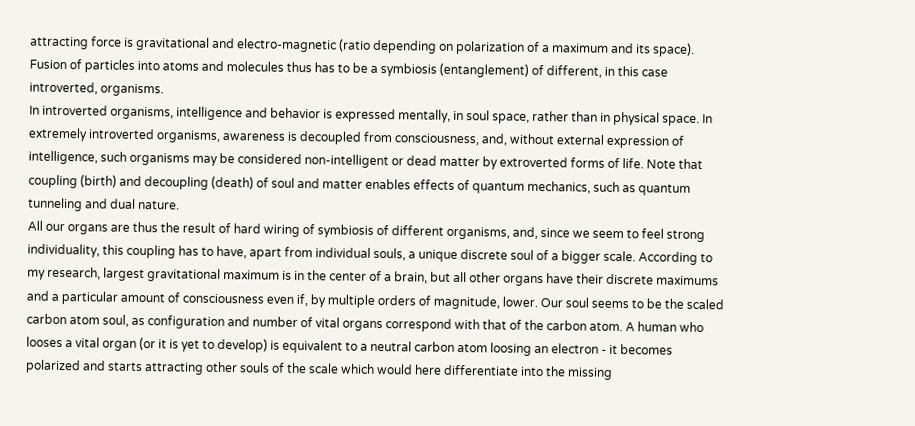attracting force is gravitational and electro-magnetic (ratio depending on polarization of a maximum and its space). Fusion of particles into atoms and molecules thus has to be a symbiosis (entanglement) of different, in this case introverted, organisms.
In introverted organisms, intelligence and behavior is expressed mentally, in soul space, rather than in physical space. In extremely introverted organisms, awareness is decoupled from consciousness, and, without external expression of intelligence, such organisms may be considered non-intelligent or dead matter by extroverted forms of life. Note that coupling (birth) and decoupling (death) of soul and matter enables effects of quantum mechanics, such as quantum tunneling and dual nature.
All our organs are thus the result of hard wiring of symbiosis of different organisms, and, since we seem to feel strong individuality, this coupling has to have, apart from individual souls, a unique discrete soul of a bigger scale. According to my research, largest gravitational maximum is in the center of a brain, but all other organs have their discrete maximums and a particular amount of consciousness even if, by multiple orders of magnitude, lower. Our soul seems to be the scaled carbon atom soul, as configuration and number of vital organs correspond with that of the carbon atom. A human who looses a vital organ (or it is yet to develop) is equivalent to a neutral carbon atom loosing an electron - it becomes polarized and starts attracting other souls of the scale which would here differentiate into the missing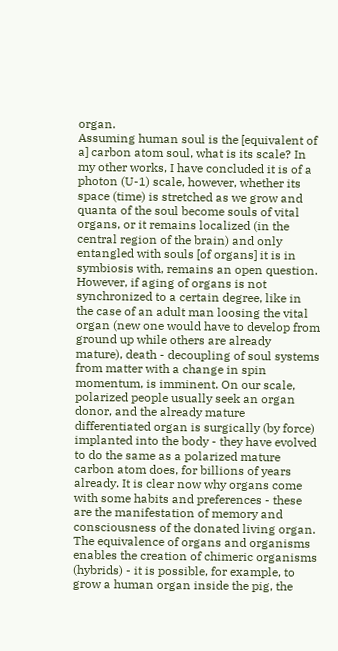organ.
Assuming human soul is the [equivalent of a] carbon atom soul, what is its scale? In my other works, I have concluded it is of a photon (U-1) scale, however, whether its space (time) is stretched as we grow and quanta of the soul become souls of vital organs, or it remains localized (in the central region of the brain) and only entangled with souls [of organs] it is in symbiosis with, remains an open question.
However, if aging of organs is not synchronized to a certain degree, like in the case of an adult man loosing the vital organ (new one would have to develop from ground up while others are already mature), death - decoupling of soul systems from matter with a change in spin momentum, is imminent. On our scale, polarized people usually seek an organ donor, and the already mature differentiated organ is surgically (by force) implanted into the body - they have evolved to do the same as a polarized mature carbon atom does, for billions of years already. It is clear now why organs come with some habits and preferences - these are the manifestation of memory and consciousness of the donated living organ. The equivalence of organs and organisms enables the creation of chimeric organisms (hybrids) - it is possible, for example, to grow a human organ inside the pig, the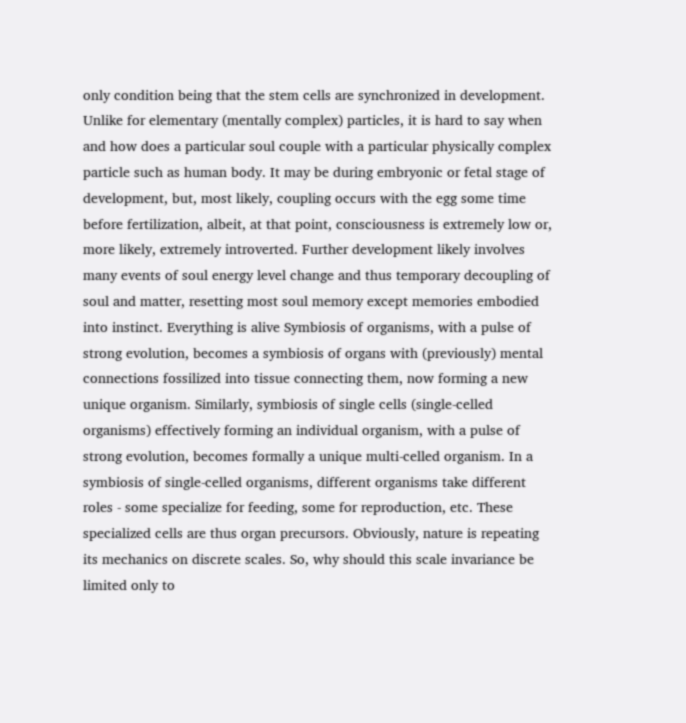only condition being that the stem cells are synchronized in development. Unlike for elementary (mentally complex) particles, it is hard to say when and how does a particular soul couple with a particular physically complex particle such as human body. It may be during embryonic or fetal stage of development, but, most likely, coupling occurs with the egg some time before fertilization, albeit, at that point, consciousness is extremely low or, more likely, extremely introverted. Further development likely involves many events of soul energy level change and thus temporary decoupling of soul and matter, resetting most soul memory except memories embodied into instinct. Everything is alive Symbiosis of organisms, with a pulse of strong evolution, becomes a symbiosis of organs with (previously) mental connections fossilized into tissue connecting them, now forming a new unique organism. Similarly, symbiosis of single cells (single-celled organisms) effectively forming an individual organism, with a pulse of strong evolution, becomes formally a unique multi-celled organism. In a symbiosis of single-celled organisms, different organisms take different roles - some specialize for feeding, some for reproduction, etc. These specialized cells are thus organ precursors. Obviously, nature is repeating its mechanics on discrete scales. So, why should this scale invariance be limited only to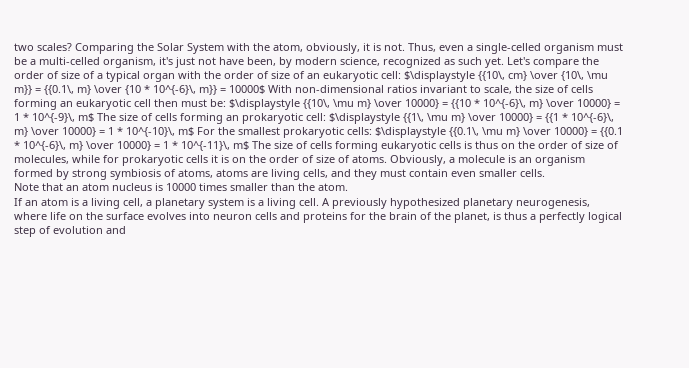two scales? Comparing the Solar System with the atom, obviously, it is not. Thus, even a single-celled organism must be a multi-celled organism, it's just not have been, by modern science, recognized as such yet. Let's compare the order of size of a typical organ with the order of size of an eukaryotic cell: $\displaystyle {{10\, cm} \over {10\, \mu m}} = {{0.1\, m} \over {10 * 10^{-6}\, m}} = 10000$ With non-dimensional ratios invariant to scale, the size of cells forming an eukaryotic cell then must be: $\displaystyle {{10\, \mu m} \over 10000} = {{10 * 10^{-6}\, m} \over 10000} = 1 * 10^{-9}\, m$ The size of cells forming an prokaryotic cell: $\displaystyle {{1\, \mu m} \over 10000} = {{1 * 10^{-6}\, m} \over 10000} = 1 * 10^{-10}\, m$ For the smallest prokaryotic cells: $\displaystyle {{0.1\, \mu m} \over 10000} = {{0.1 * 10^{-6}\, m} \over 10000} = 1 * 10^{-11}\, m$ The size of cells forming eukaryotic cells is thus on the order of size of molecules, while for prokaryotic cells it is on the order of size of atoms. Obviously, a molecule is an organism formed by strong symbiosis of atoms, atoms are living cells, and they must contain even smaller cells.
Note that an atom nucleus is 10000 times smaller than the atom.
If an atom is a living cell, a planetary system is a living cell. A previously hypothesized planetary neurogenesis, where life on the surface evolves into neuron cells and proteins for the brain of the planet, is thus a perfectly logical step of evolution and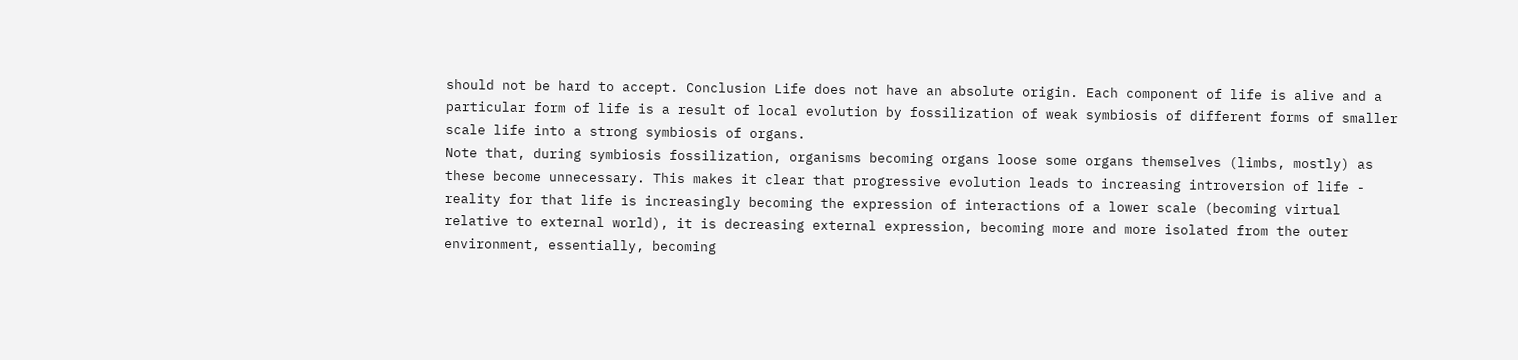should not be hard to accept. Conclusion Life does not have an absolute origin. Each component of life is alive and a particular form of life is a result of local evolution by fossilization of weak symbiosis of different forms of smaller scale life into a strong symbiosis of organs.
Note that, during symbiosis fossilization, organisms becoming organs loose some organs themselves (limbs, mostly) as these become unnecessary. This makes it clear that progressive evolution leads to increasing introversion of life - reality for that life is increasingly becoming the expression of interactions of a lower scale (becoming virtual relative to external world), it is decreasing external expression, becoming more and more isolated from the outer environment, essentially, becoming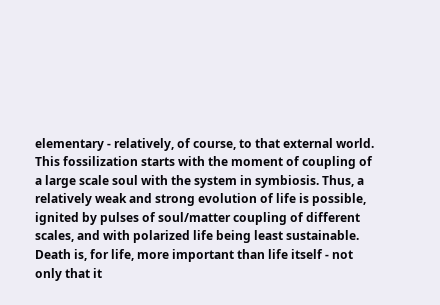elementary - relatively, of course, to that external world.
This fossilization starts with the moment of coupling of a large scale soul with the system in symbiosis. Thus, a relatively weak and strong evolution of life is possible, ignited by pulses of soul/matter coupling of different scales, and with polarized life being least sustainable. Death is, for life, more important than life itself - not only that it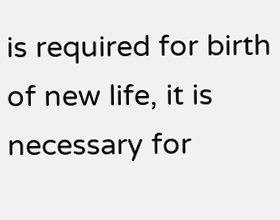is required for birth of new life, it is necessary for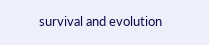survival and evolution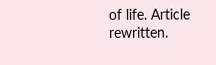of life. Article rewritten.